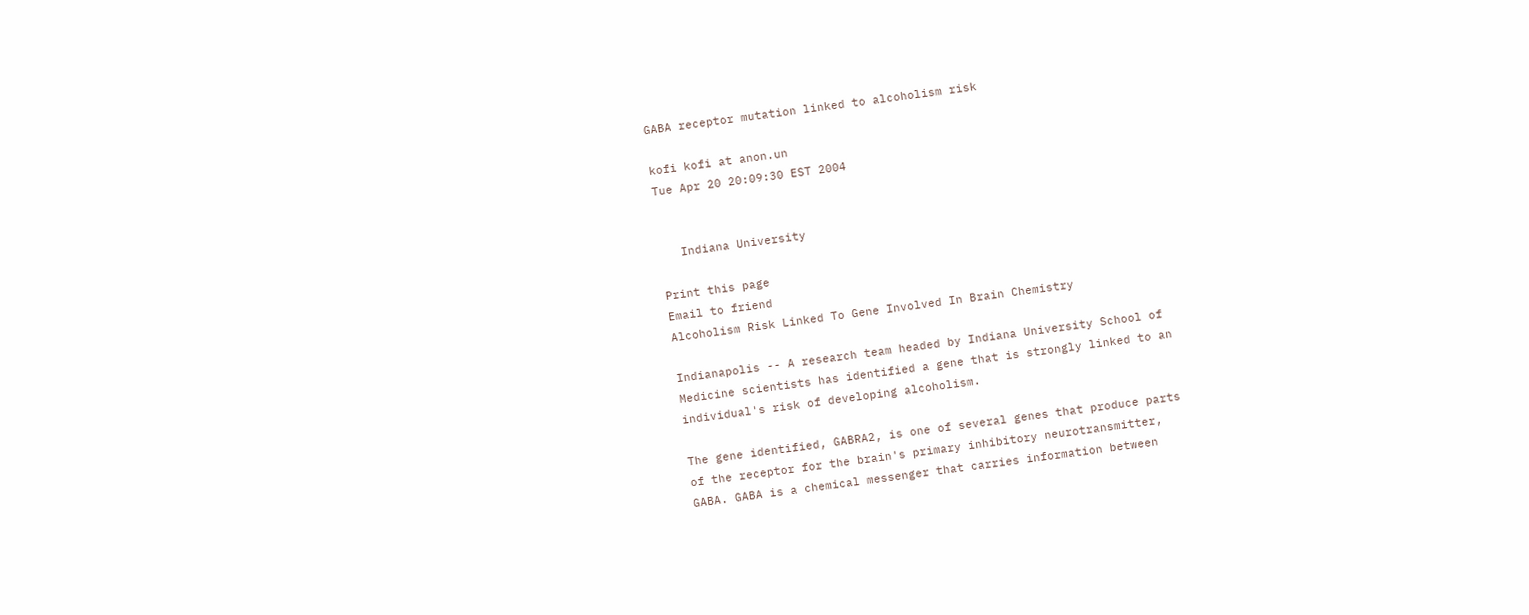GABA receptor mutation linked to alcoholism risk

kofi kofi at anon.un
Tue Apr 20 20:09:30 EST 2004


   Indiana University

Print this page
Email to friend
Alcoholism Risk Linked To Gene Involved In Brain Chemistry

Indianapolis -- A research team headed by Indiana University School of
Medicine scientists has identified a gene that is strongly linked to an
individual's risk of developing alcoholism.

The gene identified, GABRA2, is one of several genes that produce parts
of the receptor for the brain's primary inhibitory neurotransmitter,
GABA. GABA is a chemical messenger that carries information between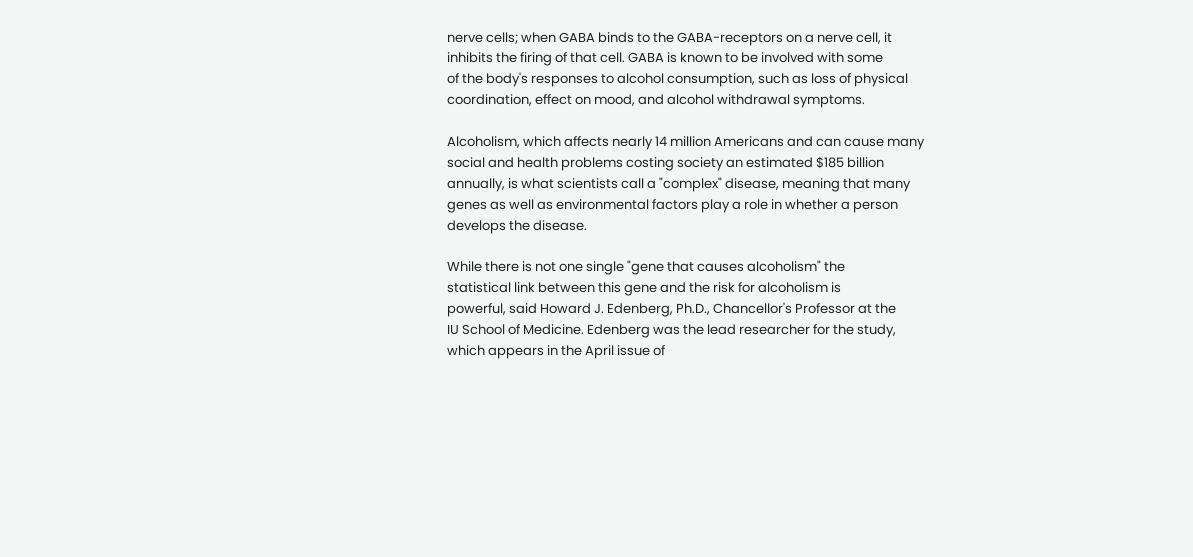nerve cells; when GABA binds to the GABA-receptors on a nerve cell, it
inhibits the firing of that cell. GABA is known to be involved with some
of the body's responses to alcohol consumption, such as loss of physical
coordination, effect on mood, and alcohol withdrawal symptoms.

Alcoholism, which affects nearly 14 million Americans and can cause many
social and health problems costing society an estimated $185 billion
annually, is what scientists call a "complex" disease, meaning that many
genes as well as environmental factors play a role in whether a person
develops the disease.

While there is not one single "gene that causes alcoholism" the
statistical link between this gene and the risk for alcoholism is
powerful, said Howard J. Edenberg, Ph.D., Chancellor's Professor at the
IU School of Medicine. Edenberg was the lead researcher for the study,
which appears in the April issue of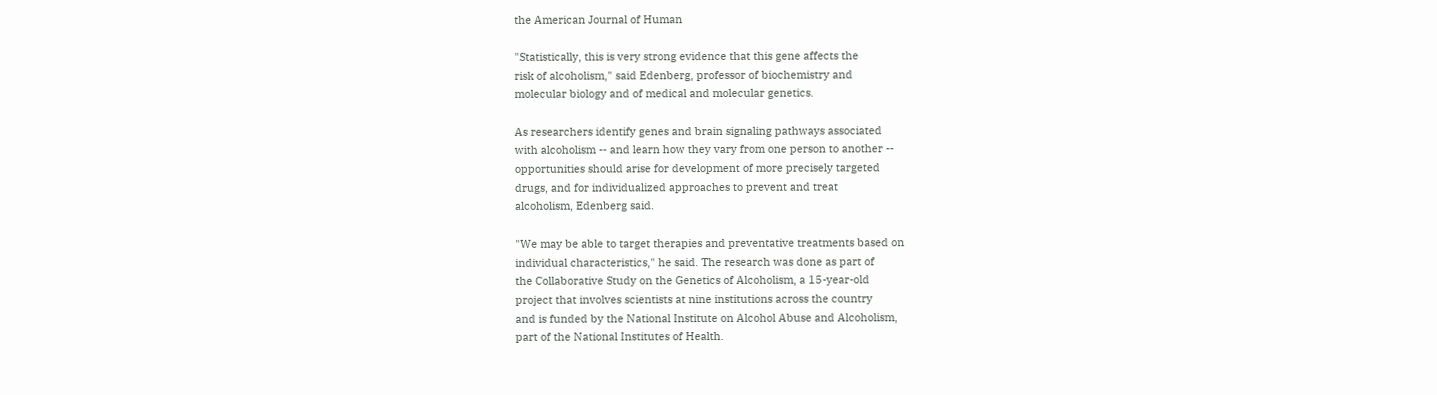the American Journal of Human

"Statistically, this is very strong evidence that this gene affects the
risk of alcoholism," said Edenberg, professor of biochemistry and
molecular biology and of medical and molecular genetics.

As researchers identify genes and brain signaling pathways associated
with alcoholism -- and learn how they vary from one person to another --
opportunities should arise for development of more precisely targeted
drugs, and for individualized approaches to prevent and treat
alcoholism, Edenberg said.

"We may be able to target therapies and preventative treatments based on
individual characteristics," he said. The research was done as part of
the Collaborative Study on the Genetics of Alcoholism, a 15-year-old
project that involves scientists at nine institutions across the country
and is funded by the National Institute on Alcohol Abuse and Alcoholism,
part of the National Institutes of Health.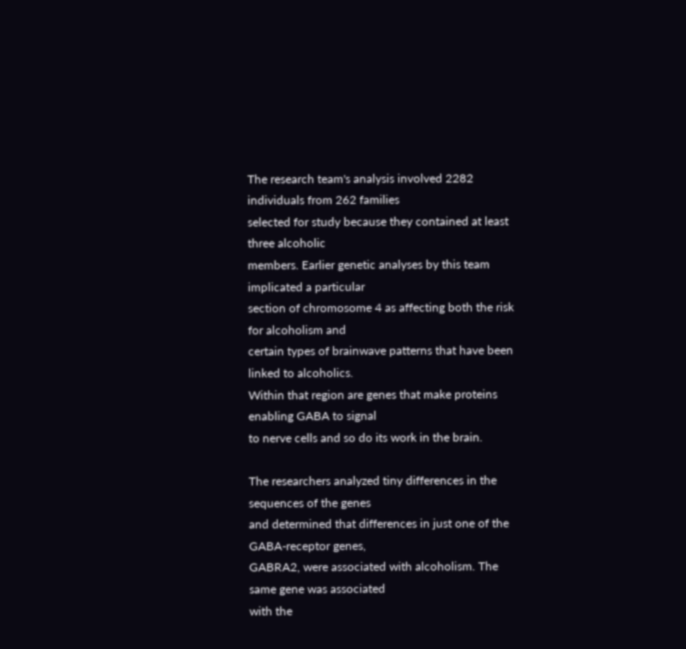The research team's analysis involved 2282 individuals from 262 families
selected for study because they contained at least three alcoholic
members. Earlier genetic analyses by this team implicated a particular
section of chromosome 4 as affecting both the risk for alcoholism and
certain types of brainwave patterns that have been linked to alcoholics.
Within that region are genes that make proteins enabling GABA to signal
to nerve cells and so do its work in the brain.

The researchers analyzed tiny differences in the sequences of the genes
and determined that differences in just one of the GABA-receptor genes,
GABRA2, were associated with alcoholism. The same gene was associated
with the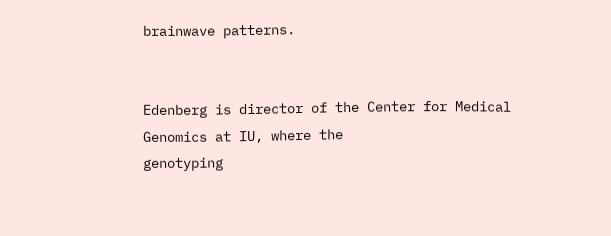brainwave patterns.


Edenberg is director of the Center for Medical Genomics at IU, where the
genotyping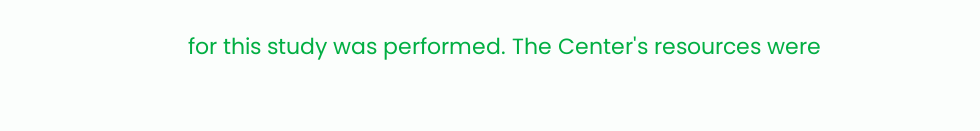for this study was performed. The Center's resources were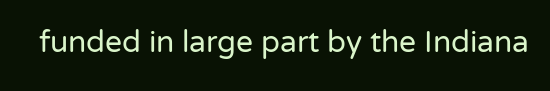funded in large part by the Indiana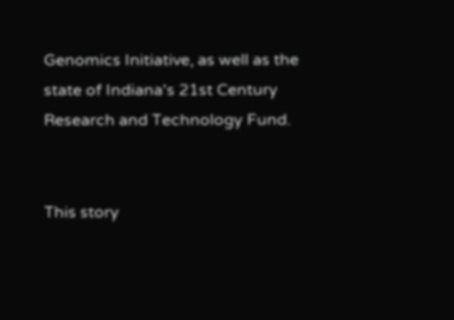Genomics Initiative, as well as the
state of Indiana's 21st Century Research and Technology Fund.


This story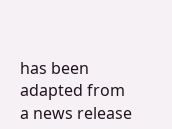has been adapted from a news release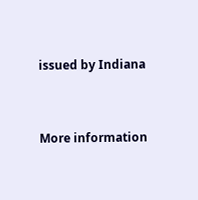issued by Indiana


More information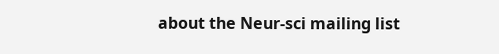about the Neur-sci mailing list